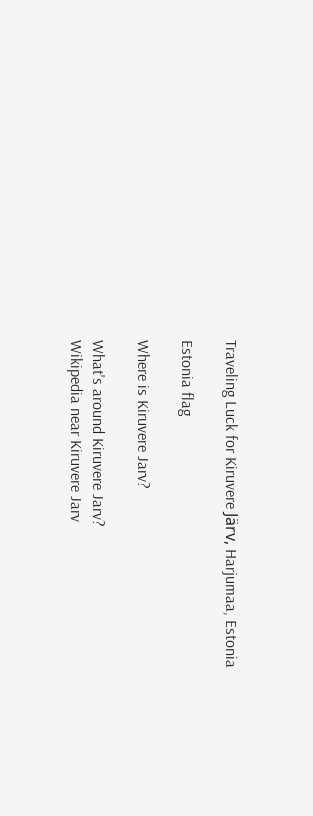Traveling Luck for Kiruvere Järv, Harjumaa, Estonia

Estonia flag

Where is Kiruvere Jarv?

What's around Kiruvere Jarv?
Wikipedia near Kiruvere Jarv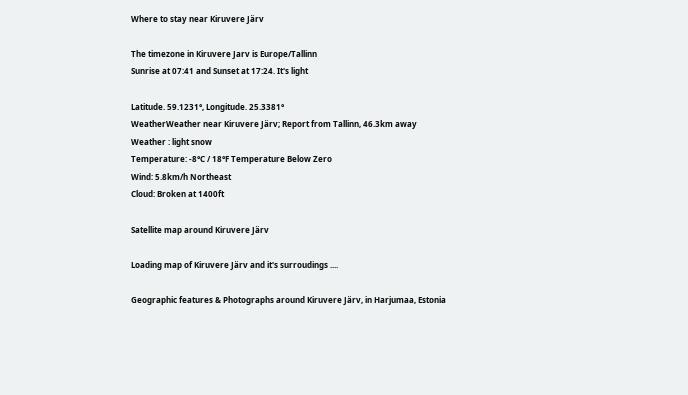Where to stay near Kiruvere Järv

The timezone in Kiruvere Jarv is Europe/Tallinn
Sunrise at 07:41 and Sunset at 17:24. It's light

Latitude. 59.1231°, Longitude. 25.3381°
WeatherWeather near Kiruvere Järv; Report from Tallinn, 46.3km away
Weather : light snow
Temperature: -8°C / 18°F Temperature Below Zero
Wind: 5.8km/h Northeast
Cloud: Broken at 1400ft

Satellite map around Kiruvere Järv

Loading map of Kiruvere Järv and it's surroudings ....

Geographic features & Photographs around Kiruvere Järv, in Harjumaa, Estonia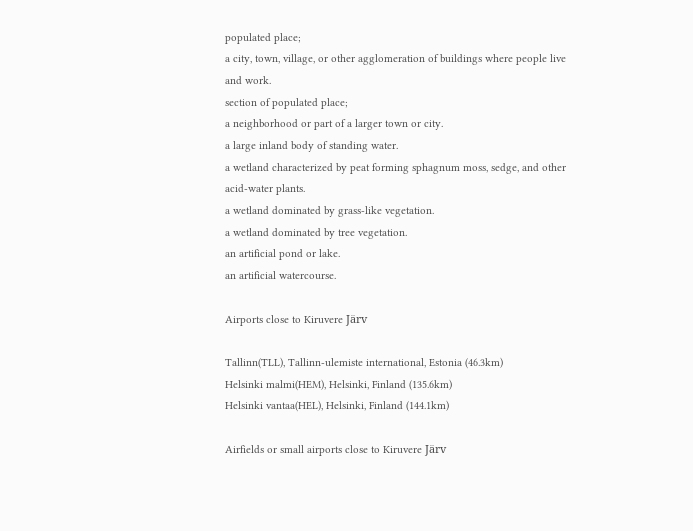populated place;
a city, town, village, or other agglomeration of buildings where people live and work.
section of populated place;
a neighborhood or part of a larger town or city.
a large inland body of standing water.
a wetland characterized by peat forming sphagnum moss, sedge, and other acid-water plants.
a wetland dominated by grass-like vegetation.
a wetland dominated by tree vegetation.
an artificial pond or lake.
an artificial watercourse.

Airports close to Kiruvere Järv

Tallinn(TLL), Tallinn-ulemiste international, Estonia (46.3km)
Helsinki malmi(HEM), Helsinki, Finland (135.6km)
Helsinki vantaa(HEL), Helsinki, Finland (144.1km)

Airfields or small airports close to Kiruvere Järv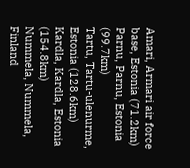Amari, Armari air force base, Estonia (71.2km)
Parnu, Parnu, Estonia (99.7km)
Tartu, Tartu-ulenurme, Estonia (128.6km)
Kardla, Kardla, Estonia (154.8km)
Nummela, Nummela, Finland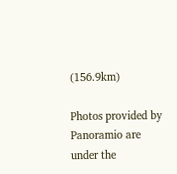(156.9km)

Photos provided by Panoramio are under the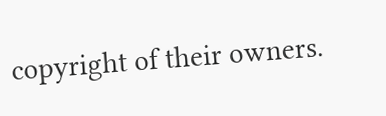copyright of their owners.